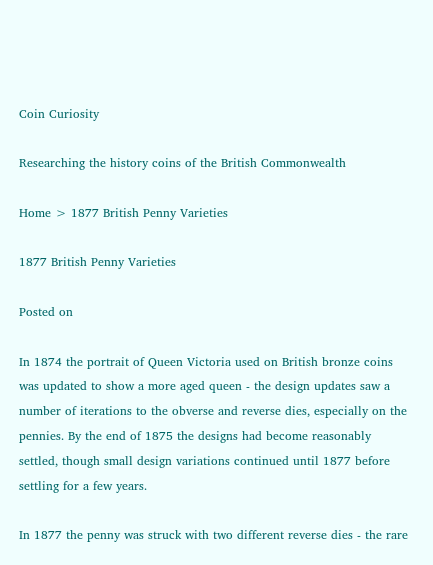Coin Curiosity

Researching the history coins of the British Commonwealth

Home > 1877 British Penny Varieties

1877 British Penny Varieties

Posted on

In 1874 the portrait of Queen Victoria used on British bronze coins was updated to show a more aged queen - the design updates saw a number of iterations to the obverse and reverse dies, especially on the pennies. By the end of 1875 the designs had become reasonably settled, though small design variations continued until 1877 before settling for a few years.

In 1877 the penny was struck with two different reverse dies - the rare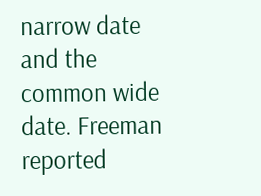narrow date and the common wide date. Freeman reported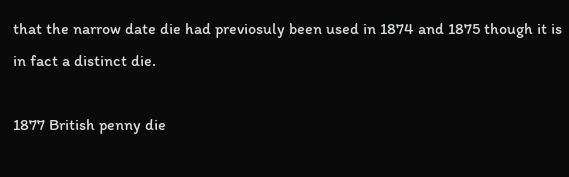that the narrow date die had previosuly been used in 1874 and 1875 though it is in fact a distinct die.

1877 British penny die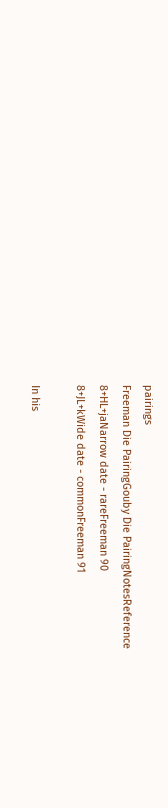pairings
Freeman Die PairingGouby Die PairingNotesReference
8+HL+jaNarrow date - rareFreeman 90
8+JL+kWide date - commonFreeman 91

In his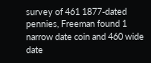survey of 461 1877-dated pennies, Freeman found 1 narrow date coin and 460 wide date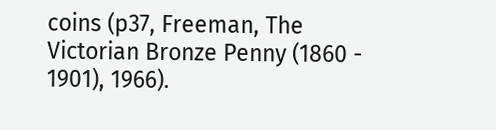coins (p37, Freeman, The Victorian Bronze Penny (1860 - 1901), 1966).